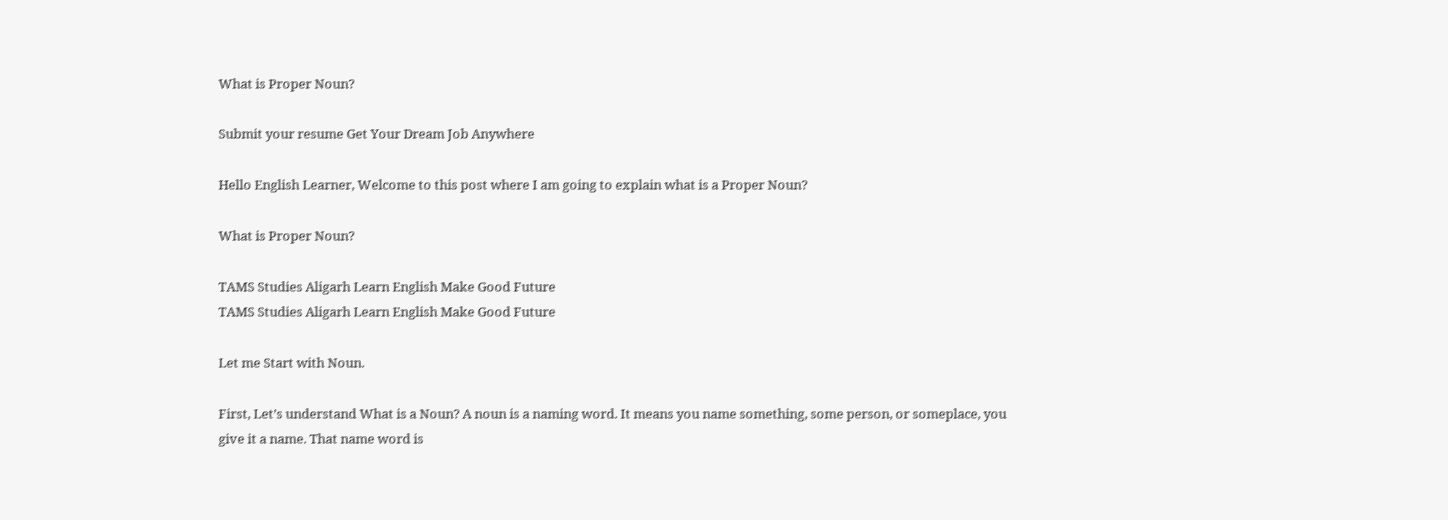What is Proper Noun?

Submit your resume Get Your Dream Job Anywhere

Hello English Learner, Welcome to this post where I am going to explain what is a Proper Noun?

What is Proper Noun?

TAMS Studies Aligarh Learn English Make Good Future
TAMS Studies Aligarh Learn English Make Good Future

Let me Start with Noun.

First, Let’s understand What is a Noun? A noun is a naming word. It means you name something, some person, or someplace, you give it a name. That name word is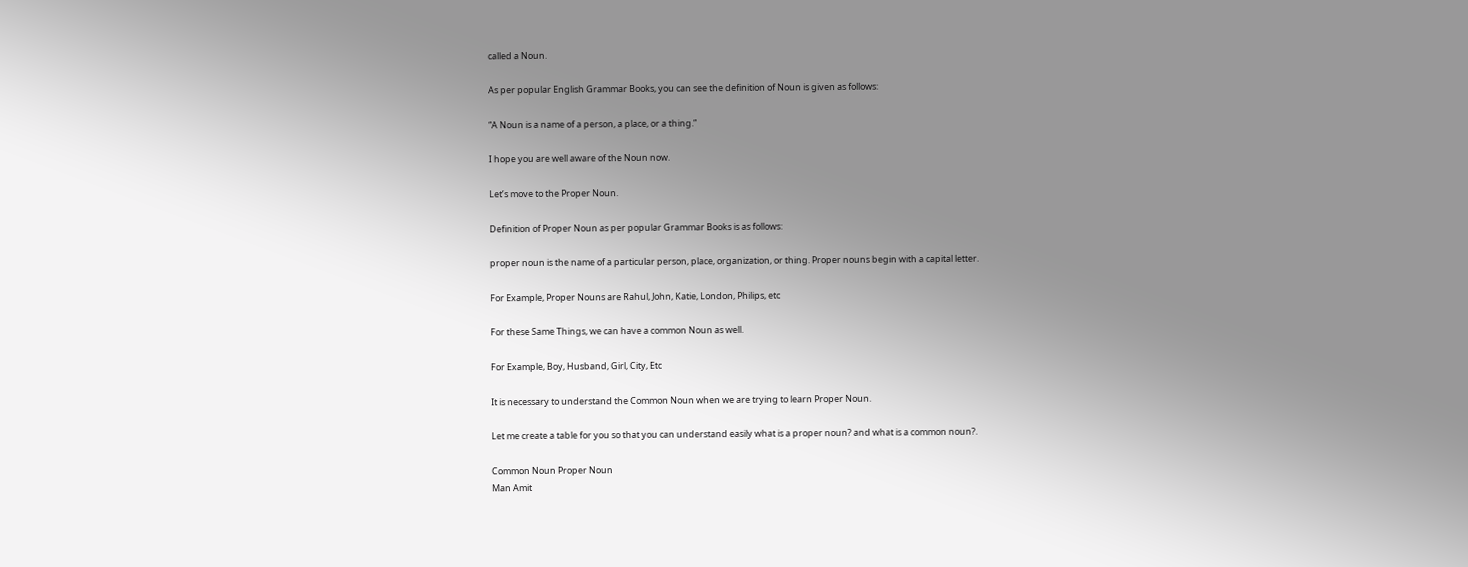called a Noun.

As per popular English Grammar Books, you can see the definition of Noun is given as follows:

“A Noun is a name of a person, a place, or a thing.”

I hope you are well aware of the Noun now.

Let’s move to the Proper Noun.

Definition of Proper Noun as per popular Grammar Books is as follows:

proper noun is the name of a particular person, place, organization, or thing. Proper nouns begin with a capital letter.

For Example, Proper Nouns are Rahul, John, Katie, London, Philips, etc

For these Same Things, we can have a common Noun as well.

For Example, Boy, Husband, Girl, City, Etc

It is necessary to understand the Common Noun when we are trying to learn Proper Noun.

Let me create a table for you so that you can understand easily what is a proper noun? and what is a common noun?.

Common Noun Proper Noun
Man Amit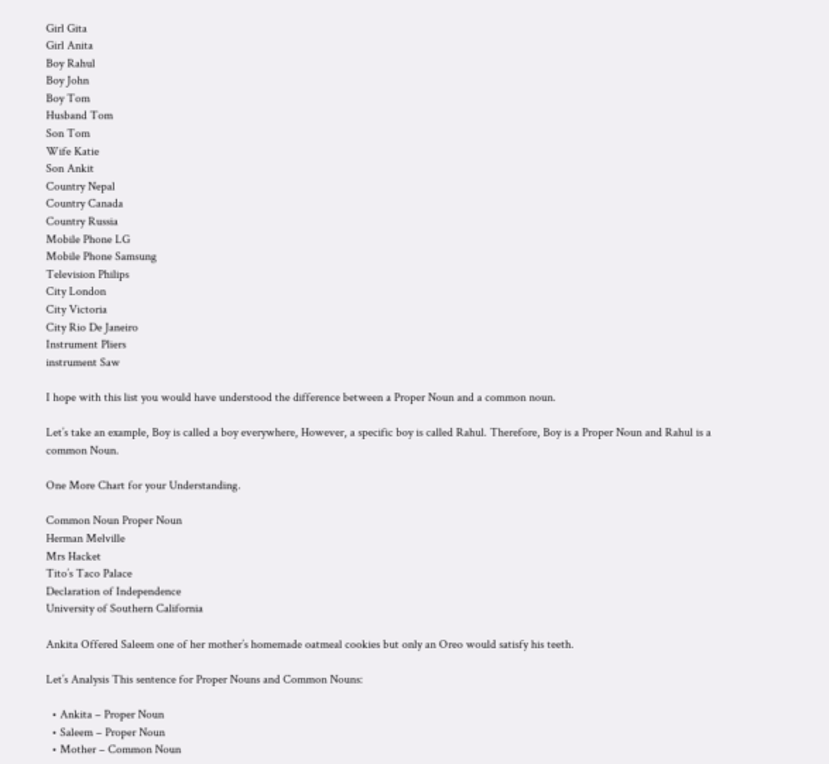Girl Gita
Girl Anita
Boy Rahul
Boy John
Boy Tom
Husband Tom
Son Tom
Wife Katie
Son Ankit
Country Nepal
Country Canada
Country Russia
Mobile Phone LG
Mobile Phone Samsung
Television Philips
City London
City Victoria
City Rio De Janeiro
Instrument Pliers
instrument Saw

I hope with this list you would have understood the difference between a Proper Noun and a common noun.

Let’s take an example, Boy is called a boy everywhere, However, a specific boy is called Rahul. Therefore, Boy is a Proper Noun and Rahul is a common Noun.

One More Chart for your Understanding.

Common Noun Proper Noun
Herman Melville
Mrs Hacket
Tito’s Taco Palace
Declaration of Independence
University of Southern California

Ankita Offered Saleem one of her mother’s homemade oatmeal cookies but only an Oreo would satisfy his teeth.

Let’s Analysis This sentence for Proper Nouns and Common Nouns:

  • Ankita – Proper Noun
  • Saleem – Proper Noun
  • Mother – Common Noun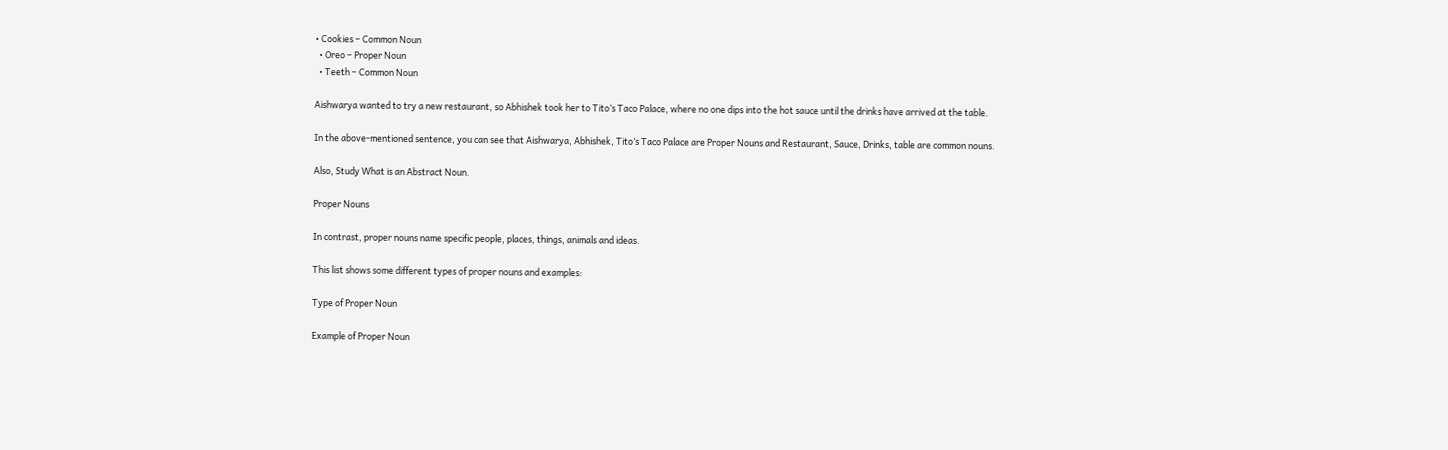• Cookies – Common Noun
  • Oreo – Proper Noun
  • Teeth – Common Noun

Aishwarya wanted to try a new restaurant, so Abhishek took her to Tito’s Taco Palace, where no one dips into the hot sauce until the drinks have arrived at the table.

In the above-mentioned sentence, you can see that Aishwarya, Abhishek, Tito’s Taco Palace are Proper Nouns and Restaurant, Sauce, Drinks, table are common nouns.

Also, Study What is an Abstract Noun.

Proper Nouns

In contrast, proper nouns name specific people, places, things, animals and ideas.

This list shows some different types of proper nouns and examples:

Type of Proper Noun

Example of Proper Noun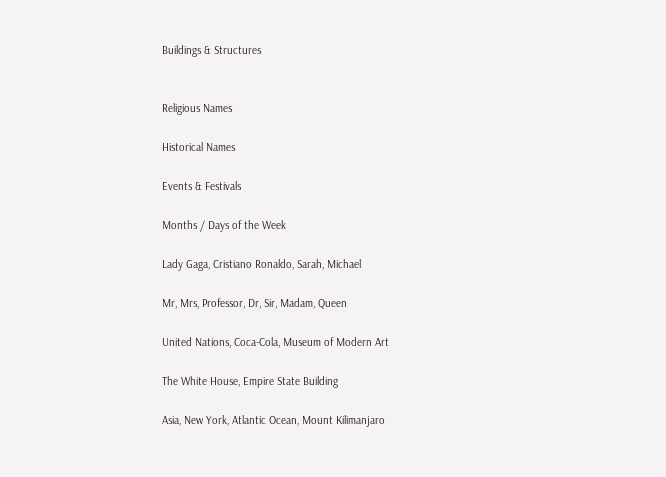Buildings & Structures


Religious Names

Historical Names

Events & Festivals

Months / Days of the Week

Lady Gaga, Cristiano Ronaldo, Sarah, Michael

Mr, Mrs, Professor, Dr, Sir, Madam, Queen

United Nations, Coca-Cola, Museum of Modern Art

The White House, Empire State Building

Asia, New York, Atlantic Ocean, Mount Kilimanjaro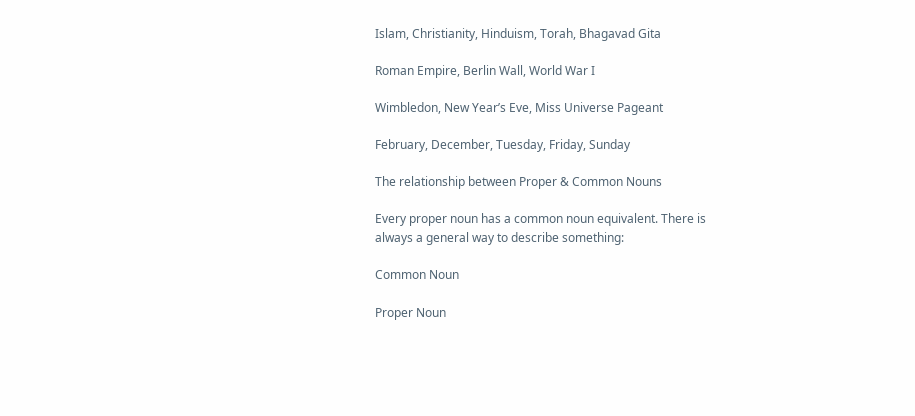Islam, Christianity, Hinduism, Torah, Bhagavad Gita

Roman Empire, Berlin Wall, World War I

Wimbledon, New Year’s Eve, Miss Universe Pageant

February, December, Tuesday, Friday, Sunday

The relationship between Proper & Common Nouns

Every proper noun has a common noun equivalent. There is always a general way to describe something:

Common Noun

Proper Noun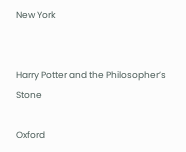New York


Harry Potter and the Philosopher’s Stone

Oxford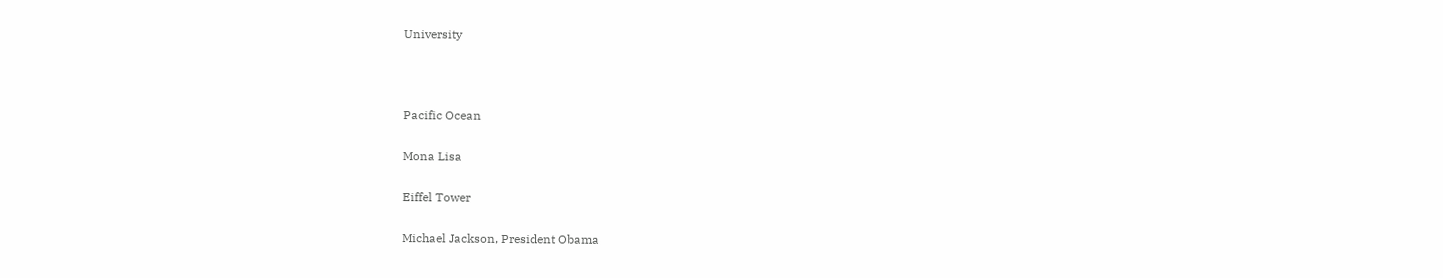University



Pacific Ocean

Mona Lisa

Eiffel Tower

Michael Jackson, President Obama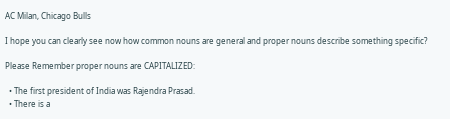AC Milan, Chicago Bulls

I hope you can clearly see now how common nouns are general and proper nouns describe something specific?

Please Remember proper nouns are CAPITALIZED:

  • The first president of India was Rajendra Prasad.
  • There is a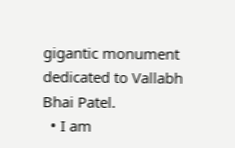gigantic monument dedicated to Vallabh Bhai Patel.
  • I am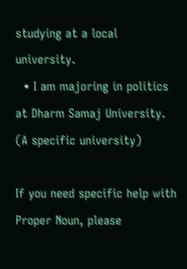studying at a local university.
  • I am majoring in politics at Dharm Samaj University.  (A specific university)

If you need specific help with Proper Noun, please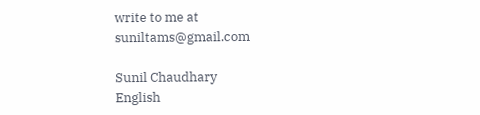write to me at suniltams@gmail.com

Sunil Chaudhary
English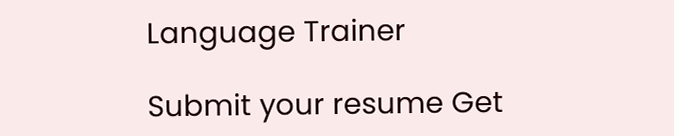Language Trainer

Submit your resume Get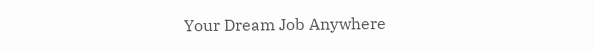Your Dream Job Anywhere